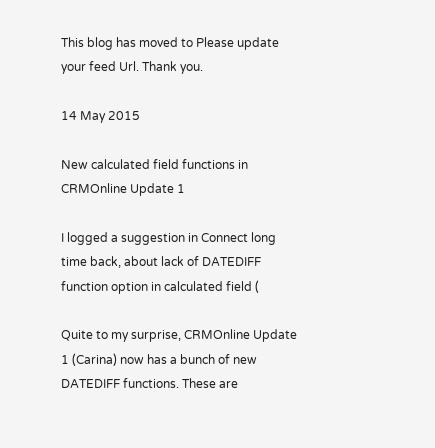This blog has moved to Please update your feed Url. Thank you.

14 May 2015

New calculated field functions in CRMOnline Update 1

I logged a suggestion in Connect long time back, about lack of DATEDIFF function option in calculated field (

Quite to my surprise, CRMOnline Update 1 (Carina) now has a bunch of new DATEDIFF functions. These are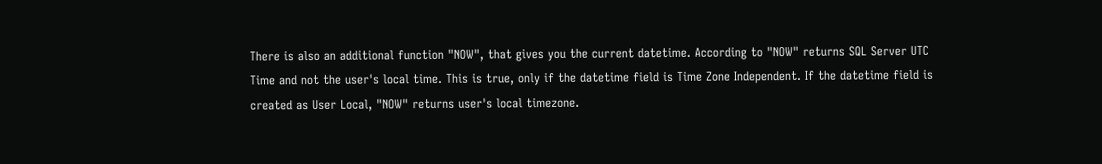There is also an additional function "NOW", that gives you the current datetime. According to "NOW" returns SQL Server UTC Time and not the user's local time. This is true, only if the datetime field is Time Zone Independent. If the datetime field is created as User Local, "NOW" returns user's local timezone.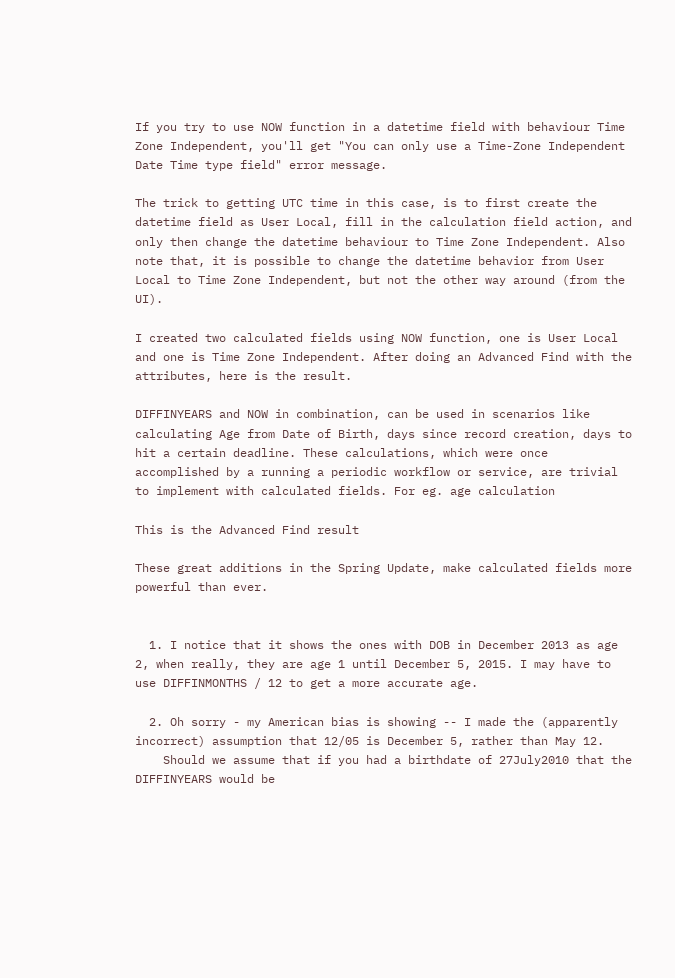If you try to use NOW function in a datetime field with behaviour Time Zone Independent, you'll get "You can only use a Time-Zone Independent Date Time type field" error message.

The trick to getting UTC time in this case, is to first create the datetime field as User Local, fill in the calculation field action, and only then change the datetime behaviour to Time Zone Independent. Also note that, it is possible to change the datetime behavior from User Local to Time Zone Independent, but not the other way around (from the UI).

I created two calculated fields using NOW function, one is User Local and one is Time Zone Independent. After doing an Advanced Find with the attributes, here is the result.

DIFFINYEARS and NOW in combination, can be used in scenarios like calculating Age from Date of Birth, days since record creation, days to hit a certain deadline. These calculations, which were once accomplished by a running a periodic workflow or service, are trivial to implement with calculated fields. For eg. age calculation

This is the Advanced Find result

These great additions in the Spring Update, make calculated fields more powerful than ever.


  1. I notice that it shows the ones with DOB in December 2013 as age 2, when really, they are age 1 until December 5, 2015. I may have to use DIFFINMONTHS / 12 to get a more accurate age.

  2. Oh sorry - my American bias is showing -- I made the (apparently incorrect) assumption that 12/05 is December 5, rather than May 12.
    Should we assume that if you had a birthdate of 27July2010 that the DIFFINYEARS would be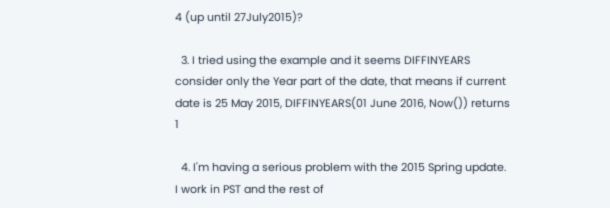4 (up until 27July2015)?

  3. I tried using the example and it seems DIFFINYEARS consider only the Year part of the date, that means if current date is 25 May 2015, DIFFINYEARS(01 June 2016, Now()) returns 1

  4. I'm having a serious problem with the 2015 Spring update. I work in PST and the rest of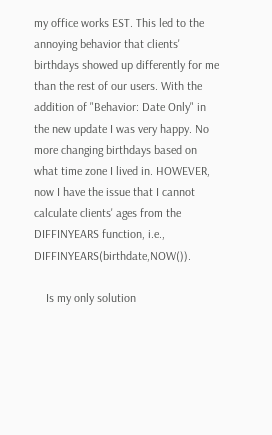my office works EST. This led to the annoying behavior that clients' birthdays showed up differently for me than the rest of our users. With the addition of "Behavior: Date Only" in the new update I was very happy. No more changing birthdays based on what time zone I lived in. HOWEVER, now I have the issue that I cannot calculate clients' ages from the DIFFINYEARS function, i.e., DIFFINYEARS(birthdate,NOW()).

    Is my only solution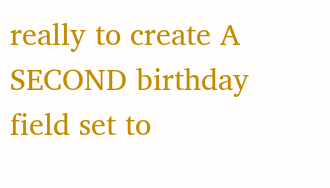really to create A SECOND birthday field set to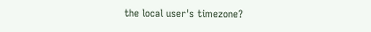the local user's timezone?